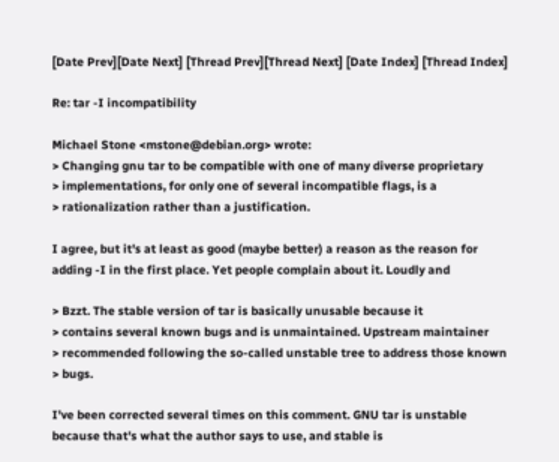[Date Prev][Date Next] [Thread Prev][Thread Next] [Date Index] [Thread Index]

Re: tar -I incompatibility

Michael Stone <mstone@debian.org> wrote:
> Changing gnu tar to be compatible with one of many diverse proprietary
> implementations, for only one of several incompatible flags, is a
> rationalization rather than a justification.

I agree, but it's at least as good (maybe better) a reason as the reason for
adding -I in the first place. Yet people complain about it. Loudly and

> Bzzt. The stable version of tar is basically unusable because it
> contains several known bugs and is unmaintained. Upstream maintainer
> recommended following the so-called unstable tree to address those known
> bugs.

I've been corrected several times on this comment. GNU tar is unstable
because that's what the author says to use, and stable is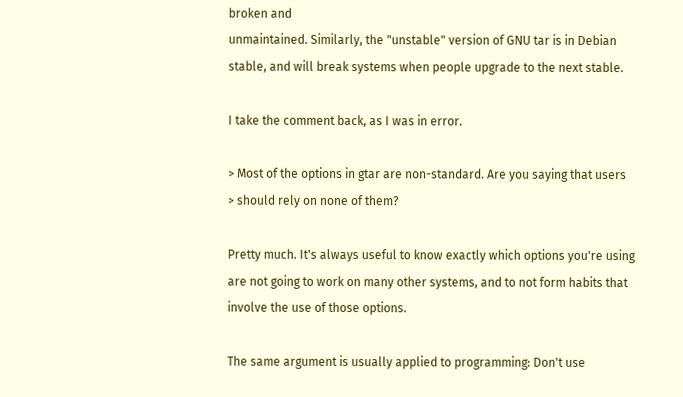broken and
unmaintained. Similarly, the "unstable" version of GNU tar is in Debian
stable, and will break systems when people upgrade to the next stable.

I take the comment back, as I was in error.

> Most of the options in gtar are non-standard. Are you saying that users
> should rely on none of them?

Pretty much. It's always useful to know exactly which options you're using
are not going to work on many other systems, and to not form habits that
involve the use of those options.

The same argument is usually applied to programming: Don't use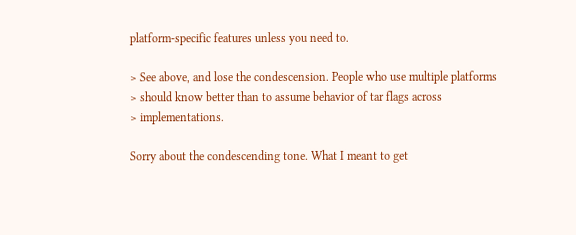platform-specific features unless you need to.

> See above, and lose the condescension. People who use multiple platforms
> should know better than to assume behavior of tar flags across
> implementations.

Sorry about the condescending tone. What I meant to get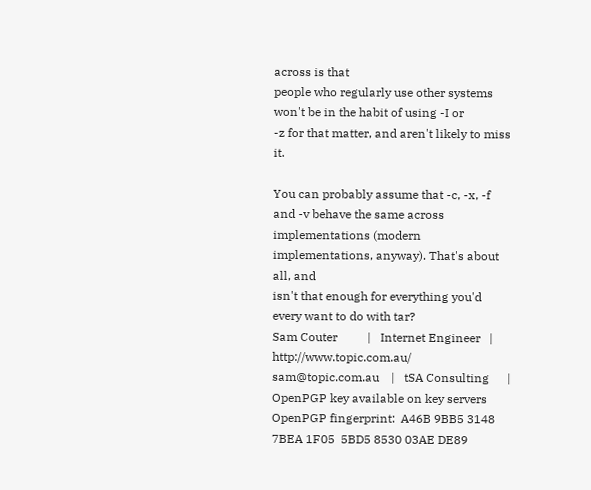across is that
people who regularly use other systems won't be in the habit of using -I or
-z for that matter, and aren't likely to miss it.

You can probably assume that -c, -x, -f and -v behave the same across
implementations (modern implementations, anyway). That's about all, and
isn't that enough for everything you'd every want to do with tar?
Sam Couter          |   Internet Engineer   |   http://www.topic.com.au/
sam@topic.com.au    |   tSA Consulting      |
OpenPGP key available on key servers
OpenPGP fingerprint:  A46B 9BB5 3148 7BEA 1F05  5BD5 8530 03AE DE89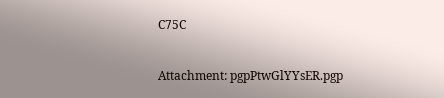C75C

Attachment: pgpPtwGlYYsER.pgp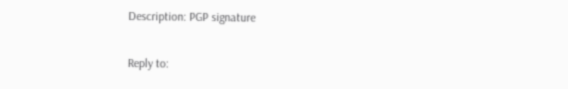Description: PGP signature

Reply to: